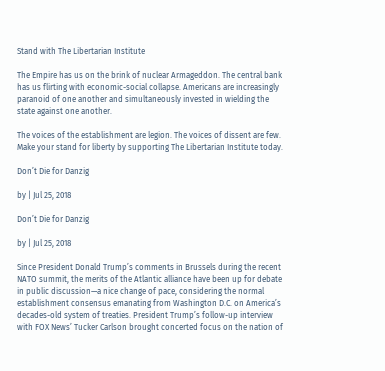Stand with The Libertarian Institute

The Empire has us on the brink of nuclear Armageddon. The central bank has us flirting with economic-social collapse. Americans are increasingly paranoid of one another and simultaneously invested in wielding the state against one another.

The voices of the establishment are legion. The voices of dissent are few. Make your stand for liberty by supporting The Libertarian Institute today.

Don’t Die for Danzig

by | Jul 25, 2018

Don’t Die for Danzig

by | Jul 25, 2018

Since President Donald Trump’s comments in Brussels during the recent NATO summit, the merits of the Atlantic alliance have been up for debate in public discussion—a nice change of pace, considering the normal establishment consensus emanating from Washington D.C. on America’s decades-old system of treaties. President Trump’s follow-up interview with FOX News’ Tucker Carlson brought concerted focus on the nation of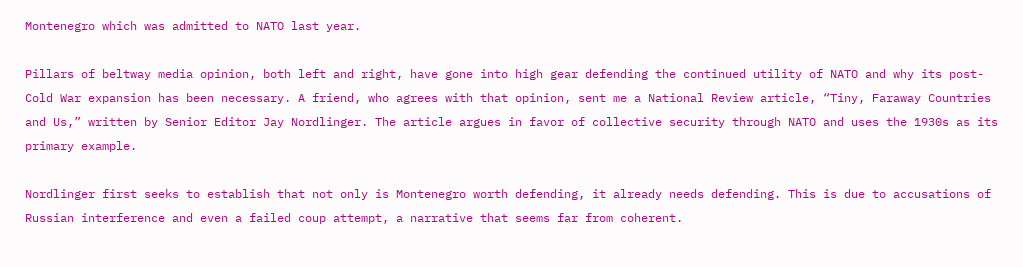Montenegro which was admitted to NATO last year.

Pillars of beltway media opinion, both left and right, have gone into high gear defending the continued utility of NATO and why its post-Cold War expansion has been necessary. A friend, who agrees with that opinion, sent me a National Review article, “Tiny, Faraway Countries and Us,” written by Senior Editor Jay Nordlinger. The article argues in favor of collective security through NATO and uses the 1930s as its primary example.

Nordlinger first seeks to establish that not only is Montenegro worth defending, it already needs defending. This is due to accusations of Russian interference and even a failed coup attempt, a narrative that seems far from coherent.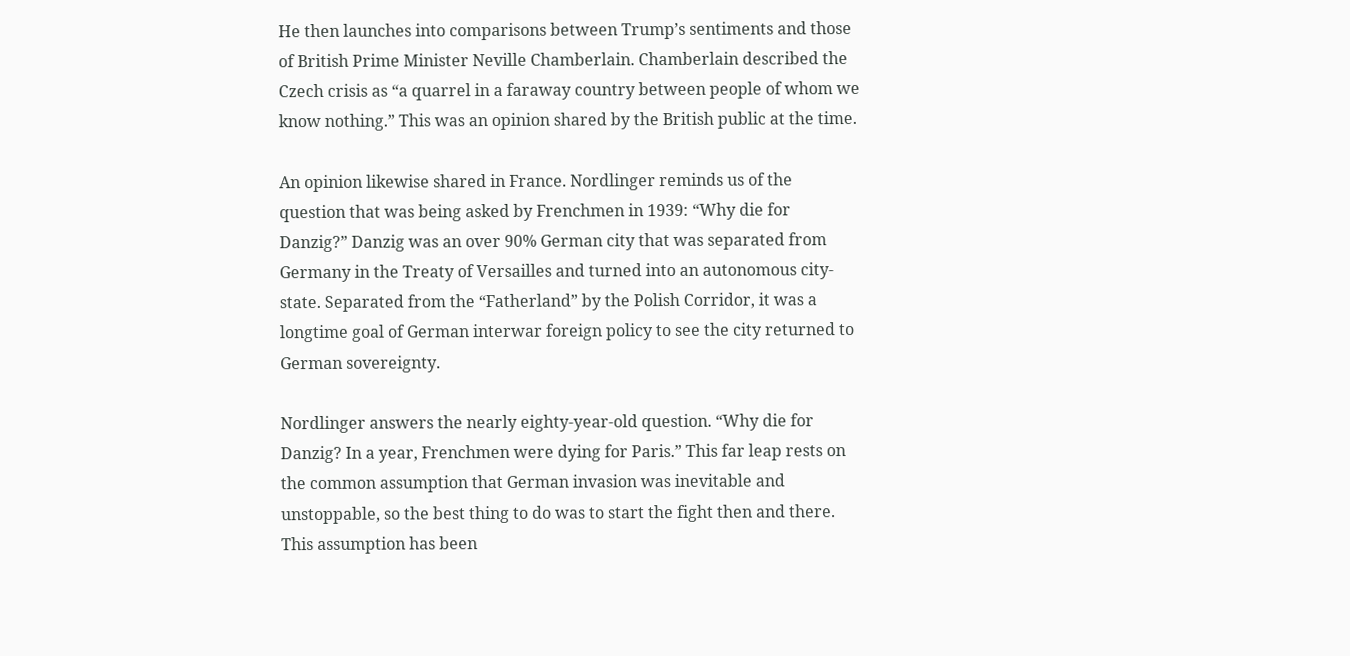He then launches into comparisons between Trump’s sentiments and those of British Prime Minister Neville Chamberlain. Chamberlain described the Czech crisis as “a quarrel in a faraway country between people of whom we know nothing.” This was an opinion shared by the British public at the time.

An opinion likewise shared in France. Nordlinger reminds us of the question that was being asked by Frenchmen in 1939: “Why die for Danzig?” Danzig was an over 90% German city that was separated from Germany in the Treaty of Versailles and turned into an autonomous city-state. Separated from the “Fatherland” by the Polish Corridor, it was a longtime goal of German interwar foreign policy to see the city returned to German sovereignty.

Nordlinger answers the nearly eighty-year-old question. “Why die for Danzig? In a year, Frenchmen were dying for Paris.” This far leap rests on the common assumption that German invasion was inevitable and unstoppable, so the best thing to do was to start the fight then and there. This assumption has been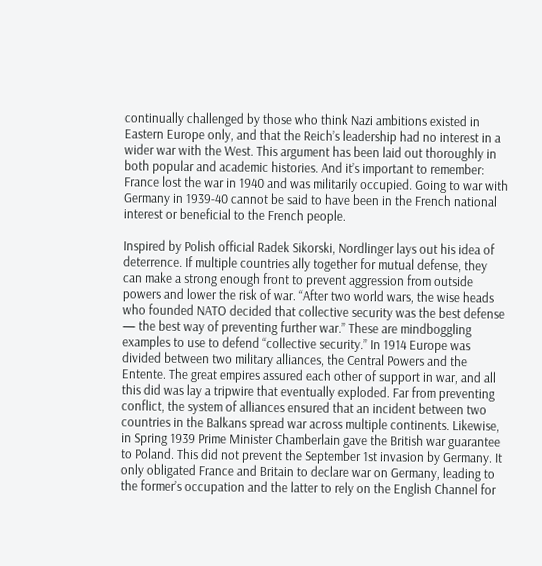continually challenged by those who think Nazi ambitions existed in Eastern Europe only, and that the Reich’s leadership had no interest in a wider war with the West. This argument has been laid out thoroughly in both popular and academic histories. And it’s important to remember: France lost the war in 1940 and was militarily occupied. Going to war with Germany in 1939-40 cannot be said to have been in the French national interest or beneficial to the French people.

Inspired by Polish official Radek Sikorski, Nordlinger lays out his idea of deterrence. If multiple countries ally together for mutual defense, they can make a strong enough front to prevent aggression from outside powers and lower the risk of war. “After two world wars, the wise heads who founded NATO decided that collective security was the best defense — the best way of preventing further war.” These are mindboggling examples to use to defend “collective security.” In 1914 Europe was divided between two military alliances, the Central Powers and the Entente. The great empires assured each other of support in war, and all this did was lay a tripwire that eventually exploded. Far from preventing conflict, the system of alliances ensured that an incident between two countries in the Balkans spread war across multiple continents. Likewise, in Spring 1939 Prime Minister Chamberlain gave the British war guarantee to Poland. This did not prevent the September 1st invasion by Germany. It only obligated France and Britain to declare war on Germany, leading to the former’s occupation and the latter to rely on the English Channel for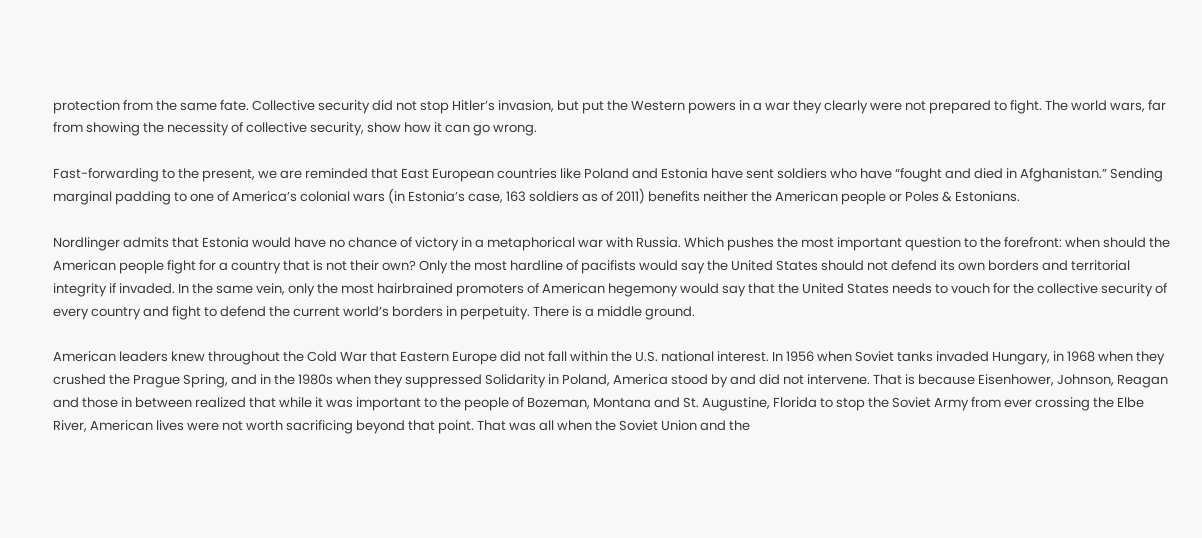protection from the same fate. Collective security did not stop Hitler’s invasion, but put the Western powers in a war they clearly were not prepared to fight. The world wars, far from showing the necessity of collective security, show how it can go wrong.

Fast-forwarding to the present, we are reminded that East European countries like Poland and Estonia have sent soldiers who have “fought and died in Afghanistan.” Sending marginal padding to one of America’s colonial wars (in Estonia’s case, 163 soldiers as of 2011) benefits neither the American people or Poles & Estonians.

Nordlinger admits that Estonia would have no chance of victory in a metaphorical war with Russia. Which pushes the most important question to the forefront: when should the American people fight for a country that is not their own? Only the most hardline of pacifists would say the United States should not defend its own borders and territorial integrity if invaded. In the same vein, only the most hairbrained promoters of American hegemony would say that the United States needs to vouch for the collective security of every country and fight to defend the current world’s borders in perpetuity. There is a middle ground.

American leaders knew throughout the Cold War that Eastern Europe did not fall within the U.S. national interest. In 1956 when Soviet tanks invaded Hungary, in 1968 when they crushed the Prague Spring, and in the 1980s when they suppressed Solidarity in Poland, America stood by and did not intervene. That is because Eisenhower, Johnson, Reagan and those in between realized that while it was important to the people of Bozeman, Montana and St. Augustine, Florida to stop the Soviet Army from ever crossing the Elbe River, American lives were not worth sacrificing beyond that point. That was all when the Soviet Union and the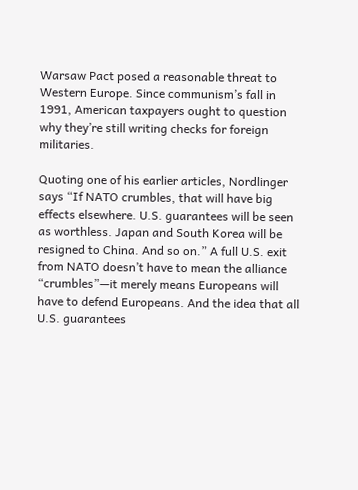Warsaw Pact posed a reasonable threat to Western Europe. Since communism’s fall in 1991, American taxpayers ought to question why they’re still writing checks for foreign militaries.

Quoting one of his earlier articles, Nordlinger says “If NATO crumbles, that will have big effects elsewhere. U.S. guarantees will be seen as worthless. Japan and South Korea will be resigned to China. And so on.” A full U.S. exit from NATO doesn’t have to mean the alliance “crumbles”—it merely means Europeans will have to defend Europeans. And the idea that all U.S. guarantees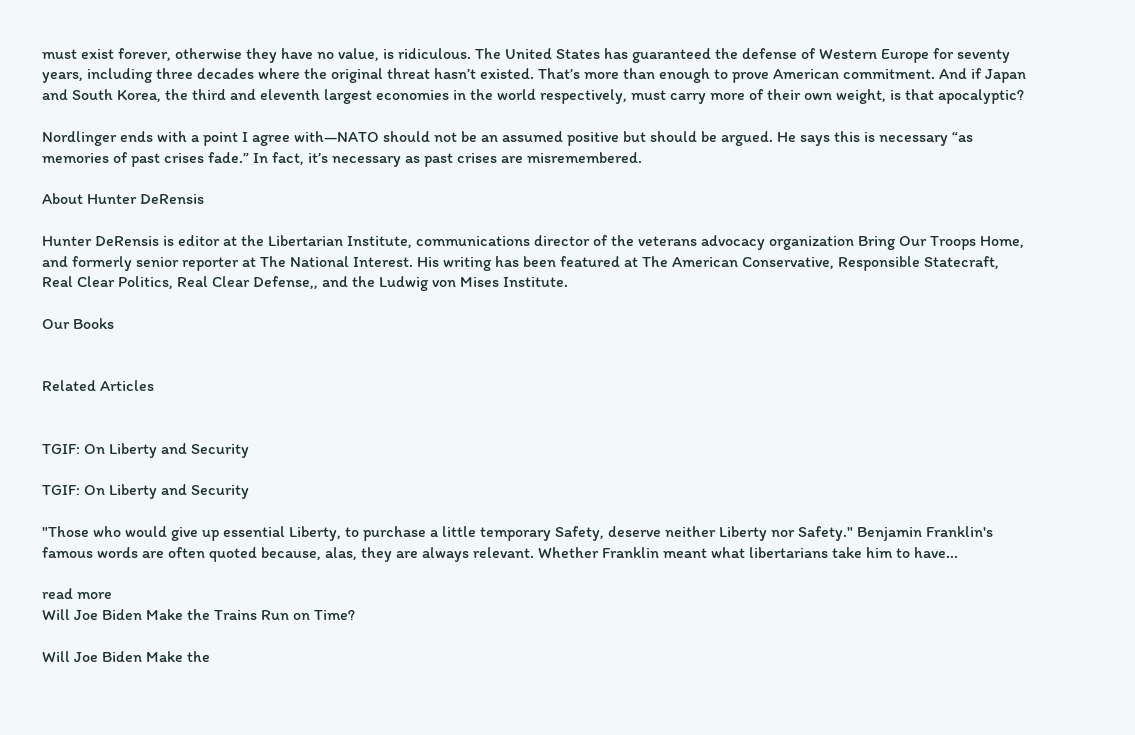must exist forever, otherwise they have no value, is ridiculous. The United States has guaranteed the defense of Western Europe for seventy years, including three decades where the original threat hasn’t existed. That’s more than enough to prove American commitment. And if Japan and South Korea, the third and eleventh largest economies in the world respectively, must carry more of their own weight, is that apocalyptic?

Nordlinger ends with a point I agree with—NATO should not be an assumed positive but should be argued. He says this is necessary “as memories of past crises fade.” In fact, it’s necessary as past crises are misremembered.

About Hunter DeRensis

Hunter DeRensis is editor at the Libertarian Institute, communications director of the veterans advocacy organization Bring Our Troops Home, and formerly senior reporter at The National Interest. His writing has been featured at The American Conservative, Responsible Statecraft, Real Clear Politics, Real Clear Defense,, and the Ludwig von Mises Institute.

Our Books


Related Articles


TGIF: On Liberty and Security

TGIF: On Liberty and Security

"Those who would give up essential Liberty, to purchase a little temporary Safety, deserve neither Liberty nor Safety." Benjamin Franklin's famous words are often quoted because, alas, they are always relevant. Whether Franklin meant what libertarians take him to have...

read more
Will Joe Biden Make the Trains Run on Time?

Will Joe Biden Make the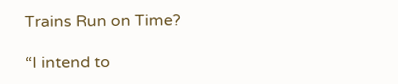Trains Run on Time?

“I intend to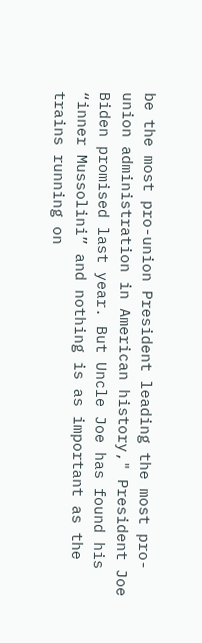be the most pro-union President leading the most pro-union administration in American history," President Joe Biden promised last year. But Uncle Joe has found his “inner Mussolini” and nothing is as important as the trains running on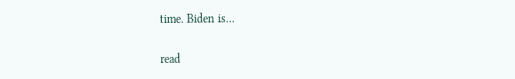time. Biden is...

read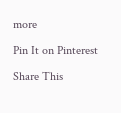more

Pin It on Pinterest

Share This